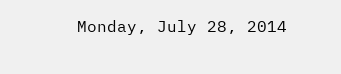Monday, July 28, 2014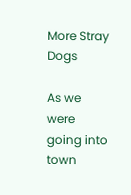More Stray Dogs

As we were going into town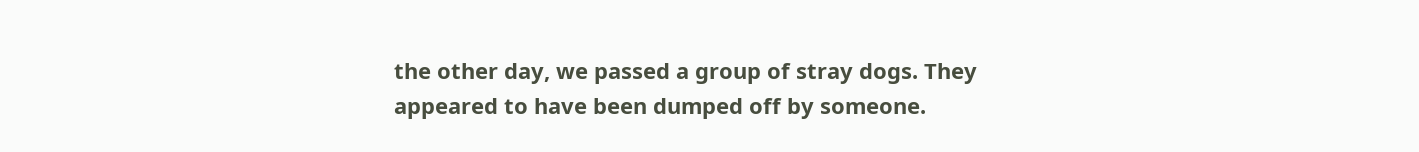the other day, we passed a group of stray dogs. They appeared to have been dumped off by someone.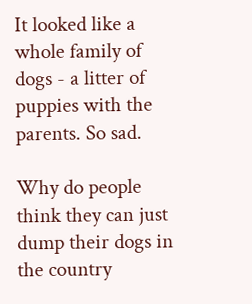It looked like a whole family of dogs - a litter of puppies with the parents. So sad.

Why do people think they can just dump their dogs in the country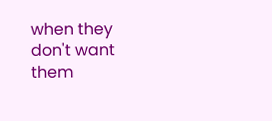when they don't want them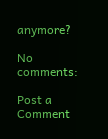anymore?

No comments:

Post a Comment